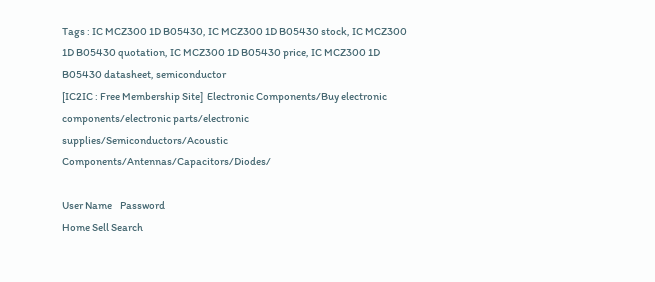Tags : IC MCZ300 1D B05430, IC MCZ300 1D B05430 stock, IC MCZ300 1D B05430 quotation, IC MCZ300 1D B05430 price, IC MCZ300 1D B05430 datasheet, semiconductor
[IC2IC : Free Membership Site]  Electronic Components/Buy electronic components/electronic parts/electronic supplies/Semiconductors/Acoustic Components/Antennas/Capacitors/Diodes/

User Name    Password
Home Sell Search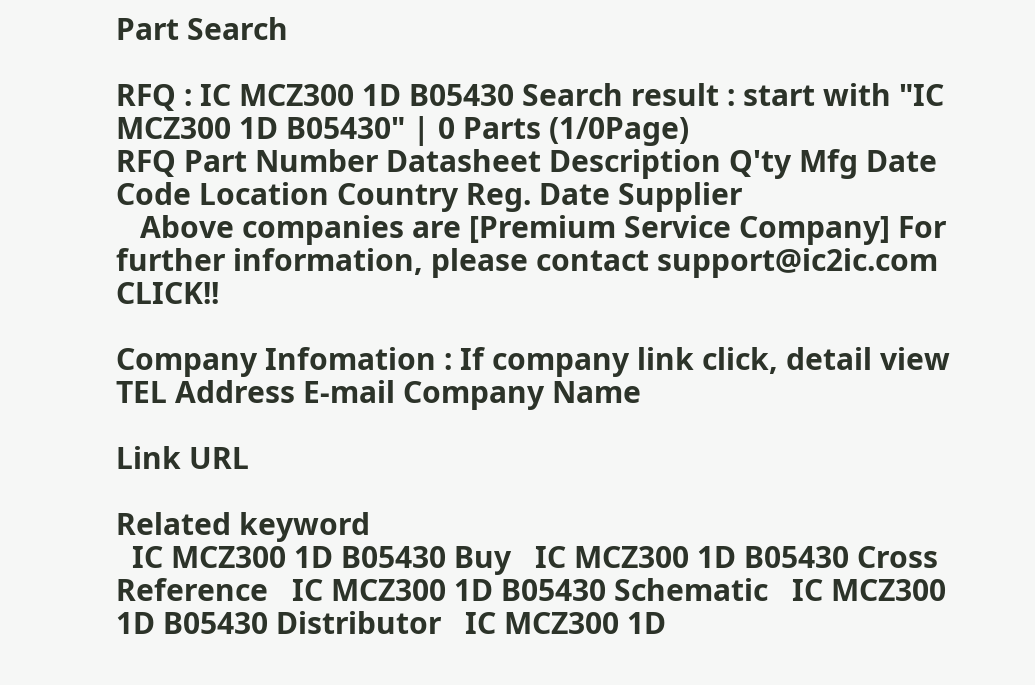Part Search

RFQ : IC MCZ300 1D B05430 Search result : start with "IC MCZ300 1D B05430" | 0 Parts (1/0Page)
RFQ Part Number Datasheet Description Q'ty Mfg Date Code Location Country Reg. Date Supplier
   Above companies are [Premium Service Company] For further information, please contact support@ic2ic.com   CLICK!!

Company Infomation : If company link click, detail view
TEL Address E-mail Company Name

Link URL

Related keyword
  IC MCZ300 1D B05430 Buy   IC MCZ300 1D B05430 Cross Reference   IC MCZ300 1D B05430 Schematic   IC MCZ300 1D B05430 Distributor   IC MCZ300 1D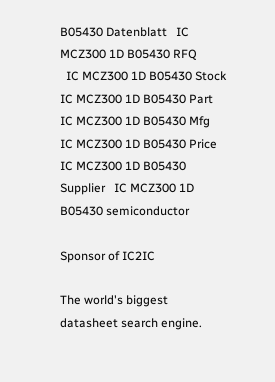B05430 Datenblatt   IC MCZ300 1D B05430 RFQ
  IC MCZ300 1D B05430 Stock   IC MCZ300 1D B05430 Part   IC MCZ300 1D B05430 Mfg   IC MCZ300 1D B05430 Price  IC MCZ300 1D B05430 Supplier   IC MCZ300 1D B05430 semiconductor

Sponsor of IC2IC

The world's biggest datasheet search engine.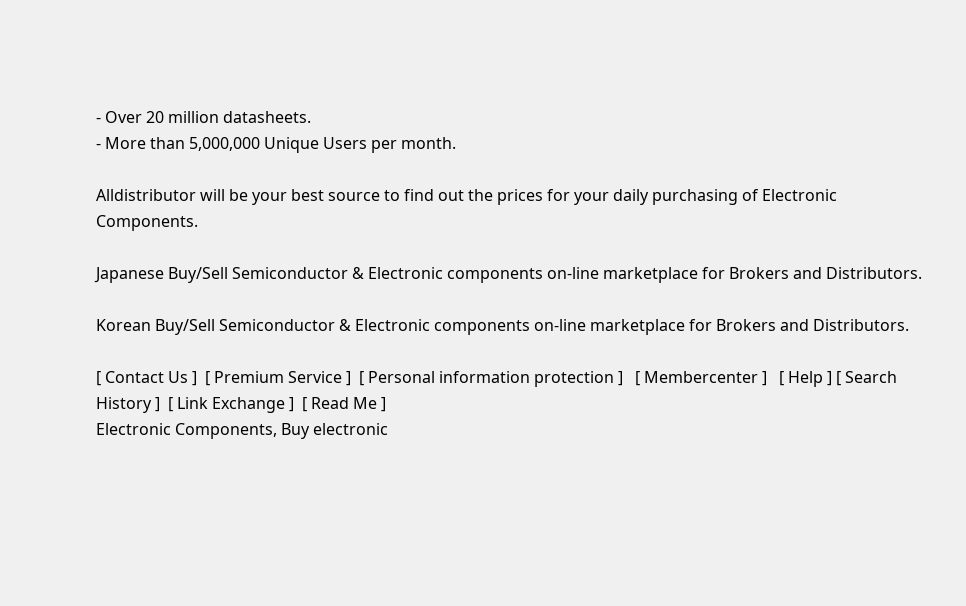- Over 20 million datasheets.
- More than 5,000,000 Unique Users per month.

Alldistributor will be your best source to find out the prices for your daily purchasing of Electronic Components.

Japanese Buy/Sell Semiconductor & Electronic components on-line marketplace for Brokers and Distributors.

Korean Buy/Sell Semiconductor & Electronic components on-line marketplace for Brokers and Distributors.

[ Contact Us ]  [ Premium Service ]  [ Personal information protection ]   [ Membercenter ]   [ Help ] [ Search History ]  [ Link Exchange ]  [ Read Me ]
Electronic Components, Buy electronic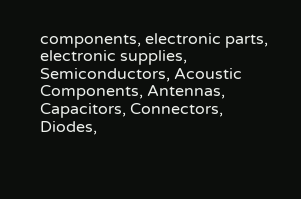components, electronic parts, electronic supplies, Semiconductors, Acoustic Components, Antennas,
Capacitors, Connectors, Diodes,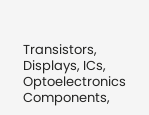Transistors, Displays, ICs, Optoelectronics Components,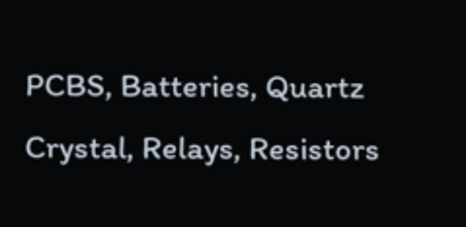PCBS, Batteries, Quartz Crystal, Relays, Resistors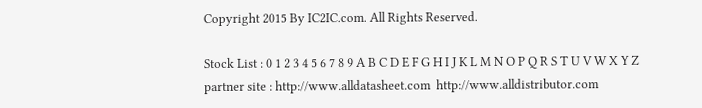Copyright 2015 By IC2IC.com. All Rights Reserved.

Stock List : 0 1 2 3 4 5 6 7 8 9 A B C D E F G H I J K L M N O P Q R S T U V W X Y Z
partner site : http://www.alldatasheet.com  http://www.alldistributor.com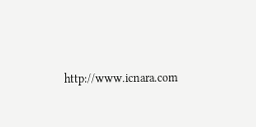http://www.icnara.com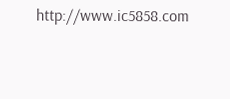http://www.ic5858.com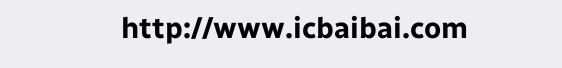http://www.icbaibai.com